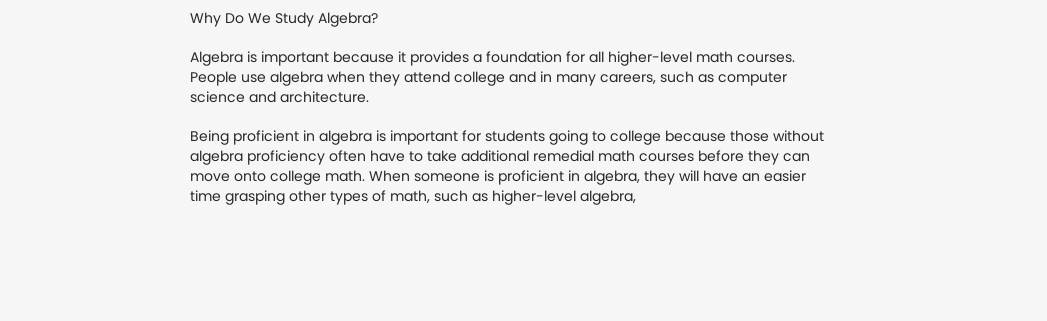Why Do We Study Algebra?

Algebra is important because it provides a foundation for all higher-level math courses. People use algebra when they attend college and in many careers, such as computer science and architecture.

Being proficient in algebra is important for students going to college because those without algebra proficiency often have to take additional remedial math courses before they can move onto college math. When someone is proficient in algebra, they will have an easier time grasping other types of math, such as higher-level algebra,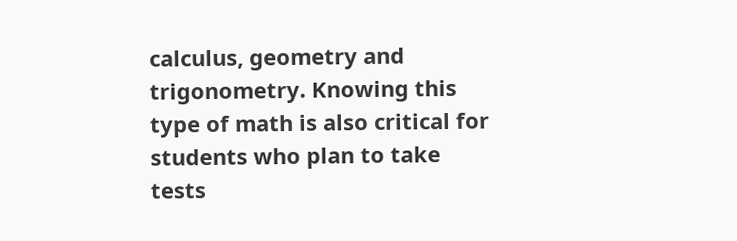calculus, geometry and trigonometry. Knowing this type of math is also critical for students who plan to take tests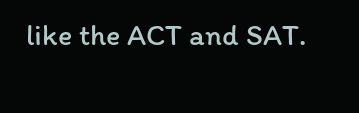like the ACT and SAT.